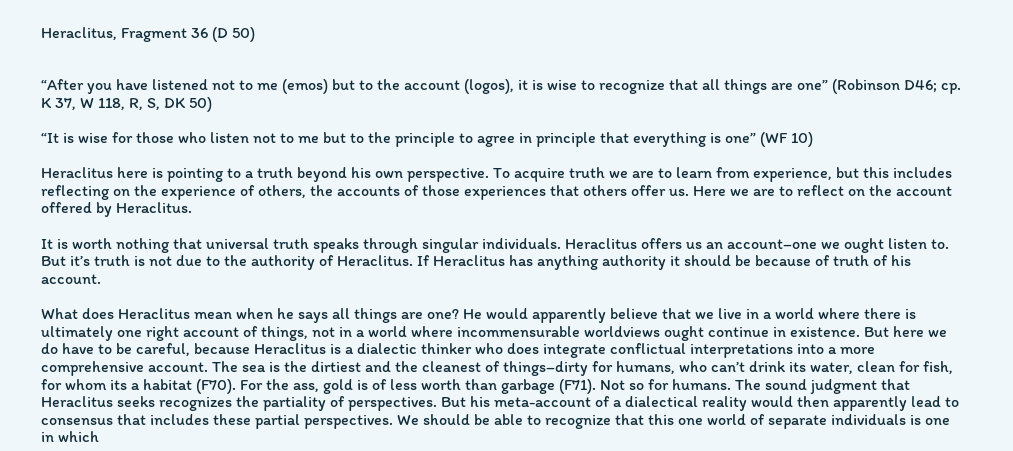Heraclitus, Fragment 36 (D 50)


“After you have listened not to me (emos) but to the account (logos), it is wise to recognize that all things are one” (Robinson D46; cp. K 37, W 118, R, S, DK 50)

“It is wise for those who listen not to me but to the principle to agree in principle that everything is one” (WF 10)

Heraclitus here is pointing to a truth beyond his own perspective. To acquire truth we are to learn from experience, but this includes reflecting on the experience of others, the accounts of those experiences that others offer us. Here we are to reflect on the account offered by Heraclitus.

It is worth nothing that universal truth speaks through singular individuals. Heraclitus offers us an account–one we ought listen to. But it’s truth is not due to the authority of Heraclitus. If Heraclitus has anything authority it should be because of truth of his account.

What does Heraclitus mean when he says all things are one? He would apparently believe that we live in a world where there is ultimately one right account of things, not in a world where incommensurable worldviews ought continue in existence. But here we do have to be careful, because Heraclitus is a dialectic thinker who does integrate conflictual interpretations into a more comprehensive account. The sea is the dirtiest and the cleanest of things–dirty for humans, who can’t drink its water, clean for fish, for whom its a habitat (F70). For the ass, gold is of less worth than garbage (F71). Not so for humans. The sound judgment that Heraclitus seeks recognizes the partiality of perspectives. But his meta-account of a dialectical reality would then apparently lead to consensus that includes these partial perspectives. We should be able to recognize that this one world of separate individuals is one in which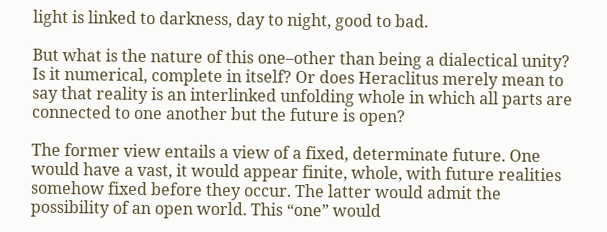light is linked to darkness, day to night, good to bad.

But what is the nature of this one–other than being a dialectical unity? Is it numerical, complete in itself? Or does Heraclitus merely mean to say that reality is an interlinked unfolding whole in which all parts are connected to one another but the future is open?

The former view entails a view of a fixed, determinate future. One would have a vast, it would appear finite, whole, with future realities somehow fixed before they occur. The latter would admit the possibility of an open world. This “one” would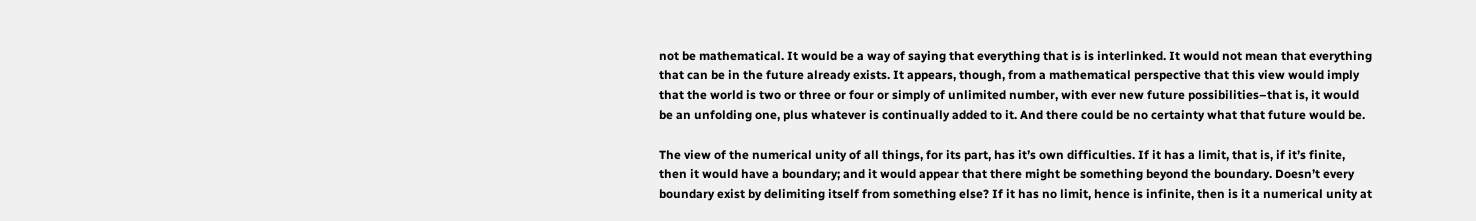not be mathematical. It would be a way of saying that everything that is is interlinked. It would not mean that everything that can be in the future already exists. It appears, though, from a mathematical perspective that this view would imply that the world is two or three or four or simply of unlimited number, with ever new future possibilities–that is, it would be an unfolding one, plus whatever is continually added to it. And there could be no certainty what that future would be.

The view of the numerical unity of all things, for its part, has it’s own difficulties. If it has a limit, that is, if it’s finite, then it would have a boundary; and it would appear that there might be something beyond the boundary. Doesn’t every boundary exist by delimiting itself from something else? If it has no limit, hence is infinite, then is it a numerical unity at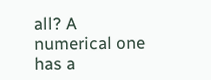all? A numerical one has a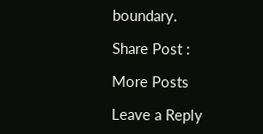boundary.

Share Post :

More Posts

Leave a Reply